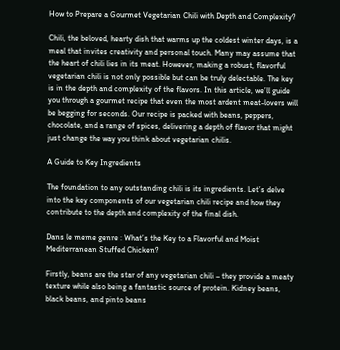How to Prepare a Gourmet Vegetarian Chili with Depth and Complexity?

Chili, the beloved, hearty dish that warms up the coldest winter days, is a meal that invites creativity and personal touch. Many may assume that the heart of chili lies in its meat. However, making a robust, flavorful vegetarian chili is not only possible but can be truly delectable. The key is in the depth and complexity of the flavors. In this article, we’ll guide you through a gourmet recipe that even the most ardent meat-lovers will be begging for seconds. Our recipe is packed with beans, peppers, chocolate, and a range of spices, delivering a depth of flavor that might just change the way you think about vegetarian chilis.

A Guide to Key Ingredients

The foundation to any outstanding chili is its ingredients. Let’s delve into the key components of our vegetarian chili recipe and how they contribute to the depth and complexity of the final dish.

Dans le meme genre : What’s the Key to a Flavorful and Moist Mediterranean Stuffed Chicken?

Firstly, beans are the star of any vegetarian chili – they provide a meaty texture while also being a fantastic source of protein. Kidney beans, black beans, and pinto beans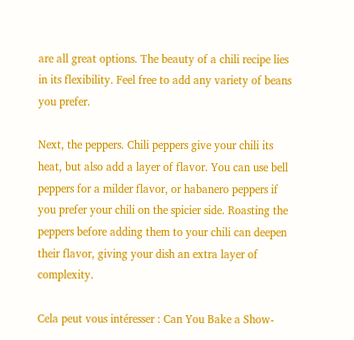are all great options. The beauty of a chili recipe lies in its flexibility. Feel free to add any variety of beans you prefer.

Next, the peppers. Chili peppers give your chili its heat, but also add a layer of flavor. You can use bell peppers for a milder flavor, or habanero peppers if you prefer your chili on the spicier side. Roasting the peppers before adding them to your chili can deepen their flavor, giving your dish an extra layer of complexity.

Cela peut vous intéresser : Can You Bake a Show-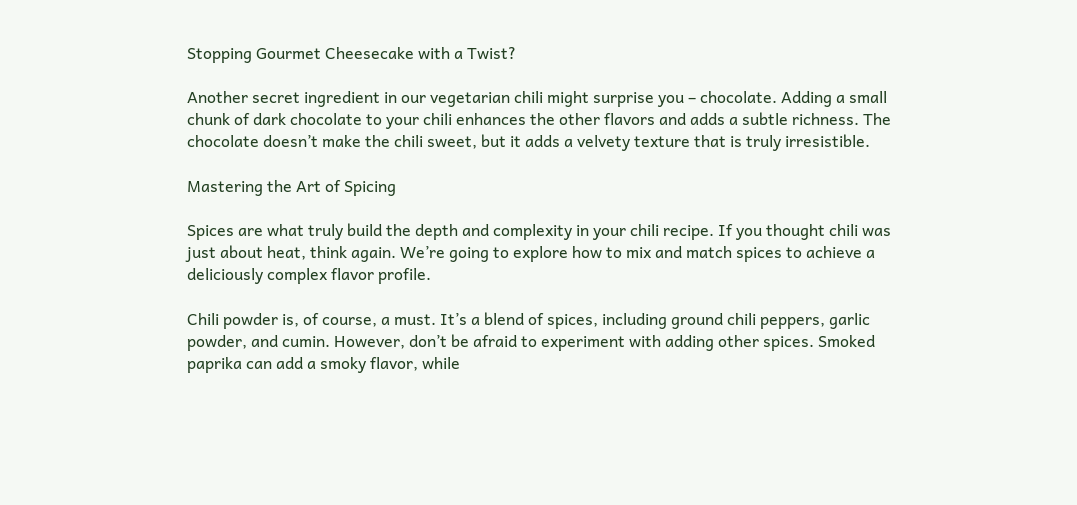Stopping Gourmet Cheesecake with a Twist?

Another secret ingredient in our vegetarian chili might surprise you – chocolate. Adding a small chunk of dark chocolate to your chili enhances the other flavors and adds a subtle richness. The chocolate doesn’t make the chili sweet, but it adds a velvety texture that is truly irresistible.

Mastering the Art of Spicing

Spices are what truly build the depth and complexity in your chili recipe. If you thought chili was just about heat, think again. We’re going to explore how to mix and match spices to achieve a deliciously complex flavor profile.

Chili powder is, of course, a must. It’s a blend of spices, including ground chili peppers, garlic powder, and cumin. However, don’t be afraid to experiment with adding other spices. Smoked paprika can add a smoky flavor, while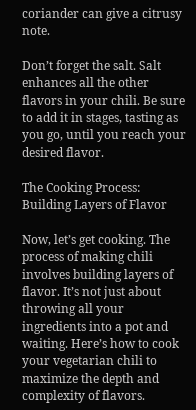coriander can give a citrusy note.

Don’t forget the salt. Salt enhances all the other flavors in your chili. Be sure to add it in stages, tasting as you go, until you reach your desired flavor.

The Cooking Process: Building Layers of Flavor

Now, let’s get cooking. The process of making chili involves building layers of flavor. It’s not just about throwing all your ingredients into a pot and waiting. Here’s how to cook your vegetarian chili to maximize the depth and complexity of flavors.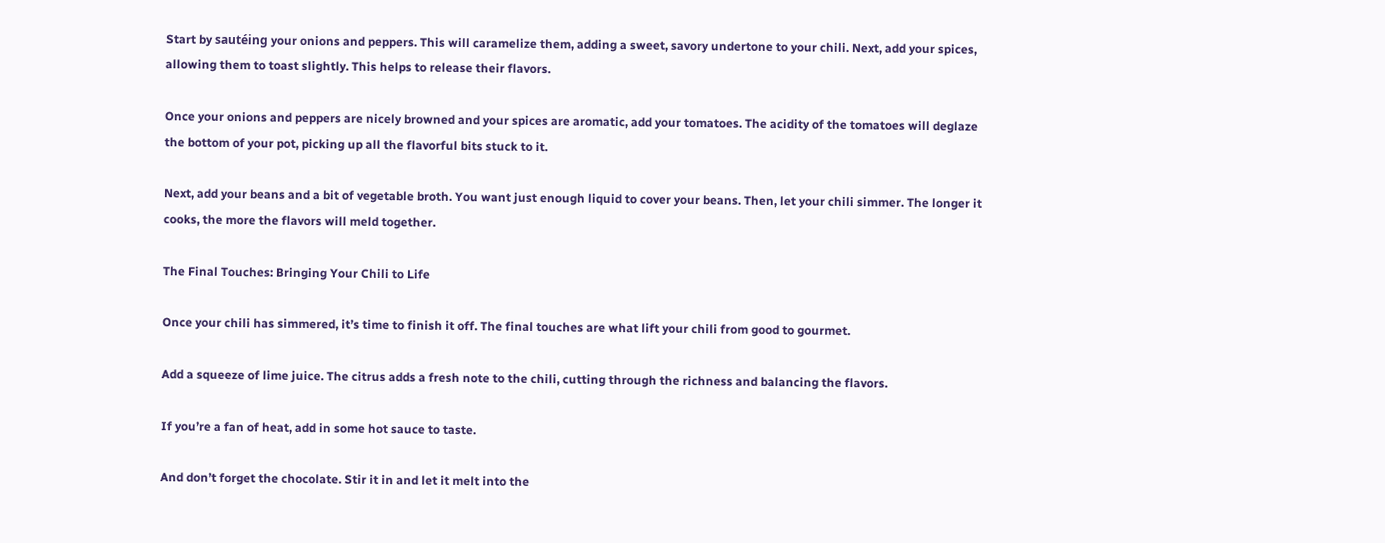Start by sautéing your onions and peppers. This will caramelize them, adding a sweet, savory undertone to your chili. Next, add your spices, allowing them to toast slightly. This helps to release their flavors.

Once your onions and peppers are nicely browned and your spices are aromatic, add your tomatoes. The acidity of the tomatoes will deglaze the bottom of your pot, picking up all the flavorful bits stuck to it.

Next, add your beans and a bit of vegetable broth. You want just enough liquid to cover your beans. Then, let your chili simmer. The longer it cooks, the more the flavors will meld together.

The Final Touches: Bringing Your Chili to Life

Once your chili has simmered, it’s time to finish it off. The final touches are what lift your chili from good to gourmet.

Add a squeeze of lime juice. The citrus adds a fresh note to the chili, cutting through the richness and balancing the flavors.

If you’re a fan of heat, add in some hot sauce to taste.

And don’t forget the chocolate. Stir it in and let it melt into the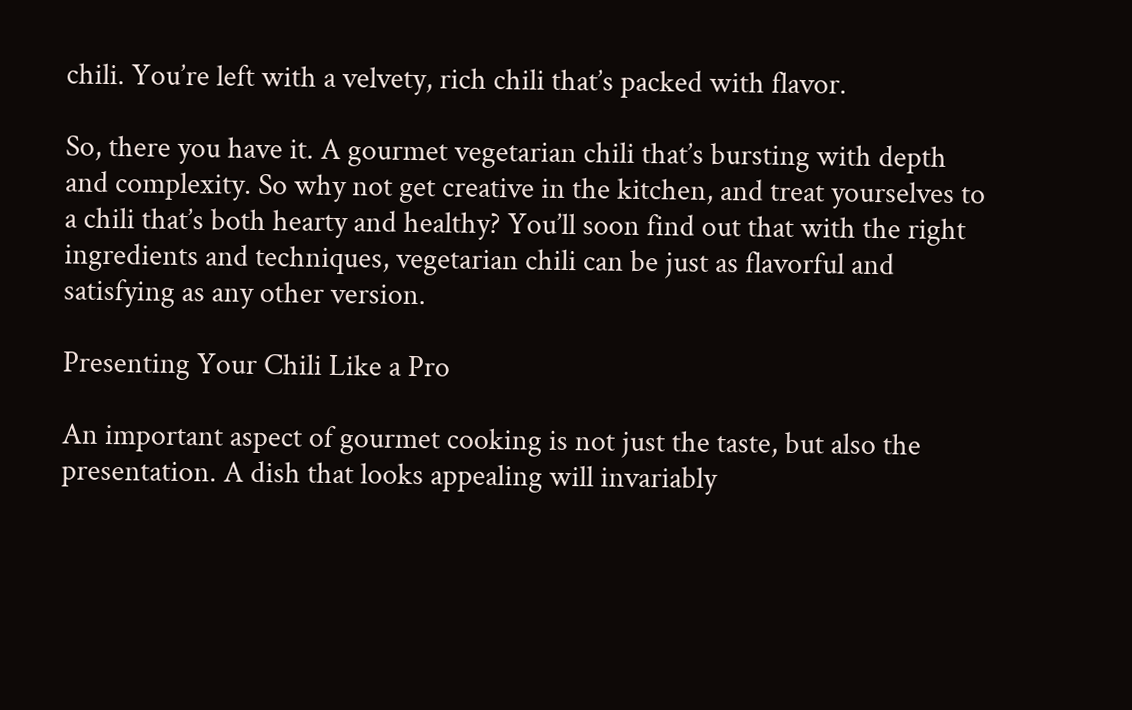chili. You’re left with a velvety, rich chili that’s packed with flavor.

So, there you have it. A gourmet vegetarian chili that’s bursting with depth and complexity. So why not get creative in the kitchen, and treat yourselves to a chili that’s both hearty and healthy? You’ll soon find out that with the right ingredients and techniques, vegetarian chili can be just as flavorful and satisfying as any other version.

Presenting Your Chili Like a Pro

An important aspect of gourmet cooking is not just the taste, but also the presentation. A dish that looks appealing will invariably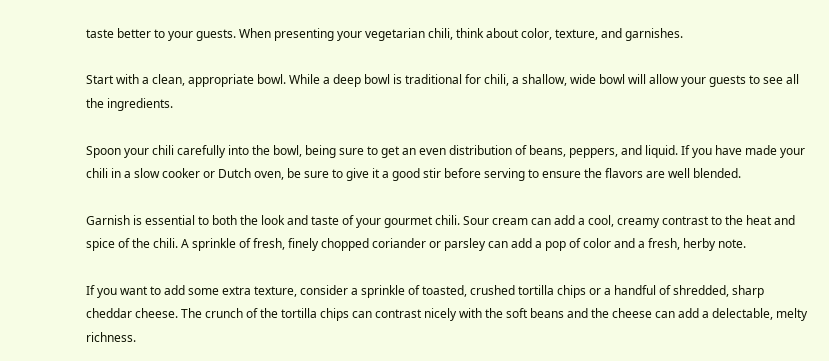taste better to your guests. When presenting your vegetarian chili, think about color, texture, and garnishes.

Start with a clean, appropriate bowl. While a deep bowl is traditional for chili, a shallow, wide bowl will allow your guests to see all the ingredients.

Spoon your chili carefully into the bowl, being sure to get an even distribution of beans, peppers, and liquid. If you have made your chili in a slow cooker or Dutch oven, be sure to give it a good stir before serving to ensure the flavors are well blended.

Garnish is essential to both the look and taste of your gourmet chili. Sour cream can add a cool, creamy contrast to the heat and spice of the chili. A sprinkle of fresh, finely chopped coriander or parsley can add a pop of color and a fresh, herby note.

If you want to add some extra texture, consider a sprinkle of toasted, crushed tortilla chips or a handful of shredded, sharp cheddar cheese. The crunch of the tortilla chips can contrast nicely with the soft beans and the cheese can add a delectable, melty richness.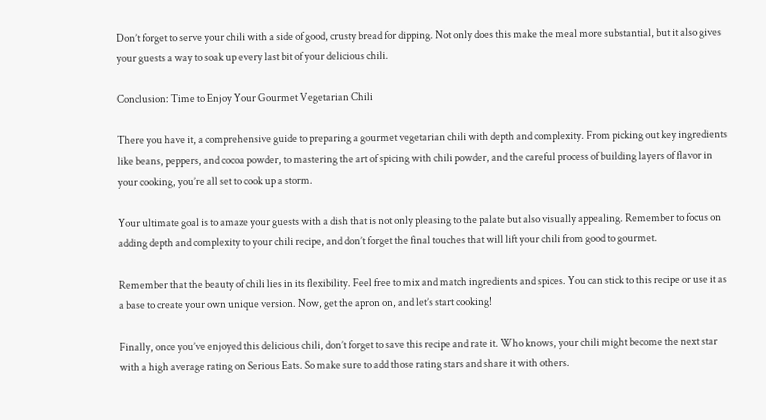Don’t forget to serve your chili with a side of good, crusty bread for dipping. Not only does this make the meal more substantial, but it also gives your guests a way to soak up every last bit of your delicious chili.

Conclusion: Time to Enjoy Your Gourmet Vegetarian Chili

There you have it, a comprehensive guide to preparing a gourmet vegetarian chili with depth and complexity. From picking out key ingredients like beans, peppers, and cocoa powder, to mastering the art of spicing with chili powder, and the careful process of building layers of flavor in your cooking, you’re all set to cook up a storm.

Your ultimate goal is to amaze your guests with a dish that is not only pleasing to the palate but also visually appealing. Remember to focus on adding depth and complexity to your chili recipe, and don’t forget the final touches that will lift your chili from good to gourmet.

Remember that the beauty of chili lies in its flexibility. Feel free to mix and match ingredients and spices. You can stick to this recipe or use it as a base to create your own unique version. Now, get the apron on, and let’s start cooking!

Finally, once you’ve enjoyed this delicious chili, don’t forget to save this recipe and rate it. Who knows, your chili might become the next star with a high average rating on Serious Eats. So make sure to add those rating stars and share it with others.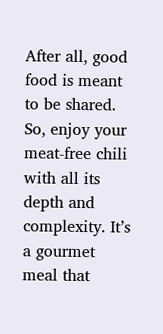After all, good food is meant to be shared. So, enjoy your meat-free chili with all its depth and complexity. It’s a gourmet meal that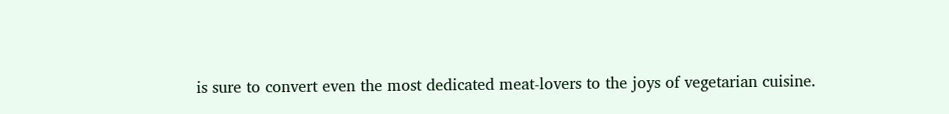is sure to convert even the most dedicated meat-lovers to the joys of vegetarian cuisine.